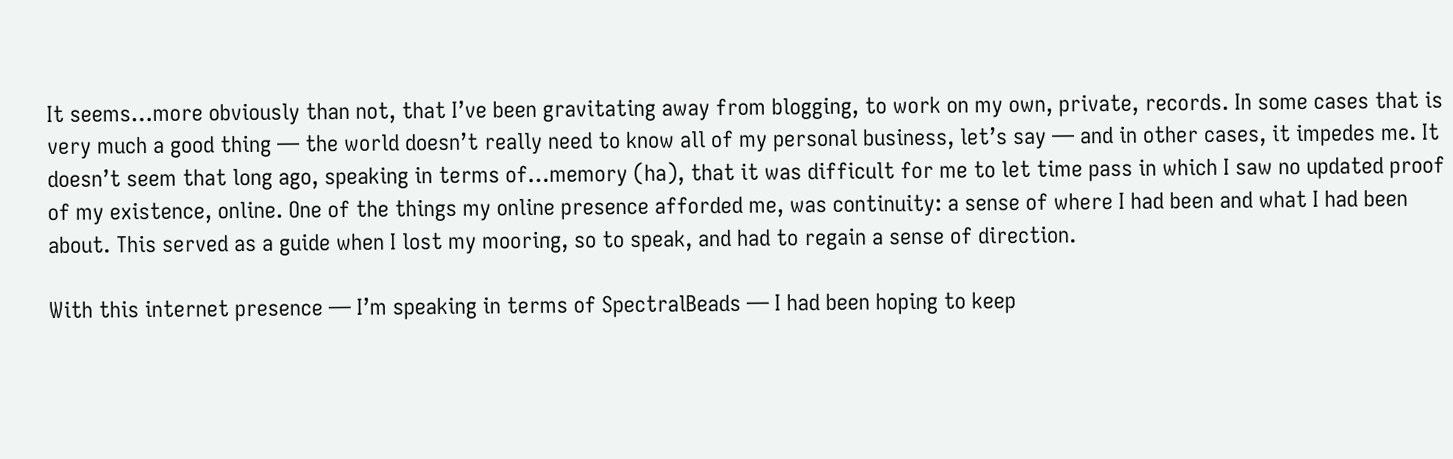It seems…more obviously than not, that I’ve been gravitating away from blogging, to work on my own, private, records. In some cases that is very much a good thing — the world doesn’t really need to know all of my personal business, let’s say — and in other cases, it impedes me. It doesn’t seem that long ago, speaking in terms of…memory (ha), that it was difficult for me to let time pass in which I saw no updated proof of my existence, online. One of the things my online presence afforded me, was continuity: a sense of where I had been and what I had been about. This served as a guide when I lost my mooring, so to speak, and had to regain a sense of direction.

With this internet presence — I’m speaking in terms of SpectralBeads — I had been hoping to keep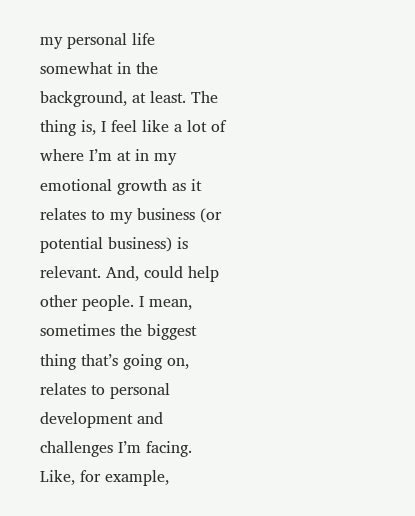my personal life somewhat in the background, at least. The thing is, I feel like a lot of where I’m at in my emotional growth as it relates to my business (or potential business) is relevant. And, could help other people. I mean, sometimes the biggest thing that’s going on, relates to personal development and challenges I’m facing. Like, for example,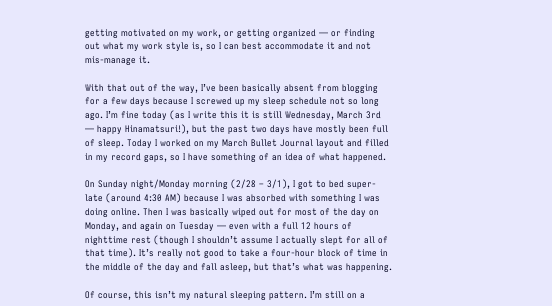getting motivated on my work, or getting organized — or finding out what my work style is, so I can best accommodate it and not mis-manage it.

With that out of the way, I’ve been basically absent from blogging for a few days because I screwed up my sleep schedule not so long ago. I’m fine today (as I write this it is still Wednesday, March 3rd — happy Hinamatsuri!), but the past two days have mostly been full of sleep. Today I worked on my March Bullet Journal layout and filled in my record gaps, so I have something of an idea of what happened.

On Sunday night/Monday morning (2/28 – 3/1), I got to bed super-late (around 4:30 AM) because I was absorbed with something I was doing online. Then I was basically wiped out for most of the day on Monday, and again on Tuesday — even with a full 12 hours of nighttime rest (though I shouldn’t assume I actually slept for all of that time). It’s really not good to take a four-hour block of time in the middle of the day and fall asleep, but that’s what was happening.

Of course, this isn’t my natural sleeping pattern. I’m still on a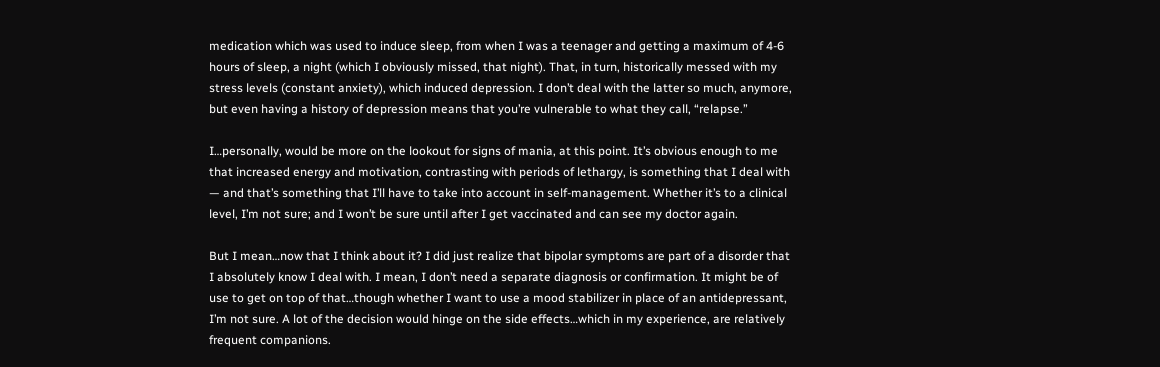medication which was used to induce sleep, from when I was a teenager and getting a maximum of 4-6 hours of sleep, a night (which I obviously missed, that night). That, in turn, historically messed with my stress levels (constant anxiety), which induced depression. I don’t deal with the latter so much, anymore, but even having a history of depression means that you’re vulnerable to what they call, “relapse.”

I…personally, would be more on the lookout for signs of mania, at this point. It’s obvious enough to me that increased energy and motivation, contrasting with periods of lethargy, is something that I deal with — and that’s something that I’ll have to take into account in self-management. Whether it’s to a clinical level, I’m not sure; and I won’t be sure until after I get vaccinated and can see my doctor again.

But I mean…now that I think about it? I did just realize that bipolar symptoms are part of a disorder that I absolutely know I deal with. I mean, I don’t need a separate diagnosis or confirmation. It might be of use to get on top of that…though whether I want to use a mood stabilizer in place of an antidepressant, I’m not sure. A lot of the decision would hinge on the side effects…which in my experience, are relatively frequent companions.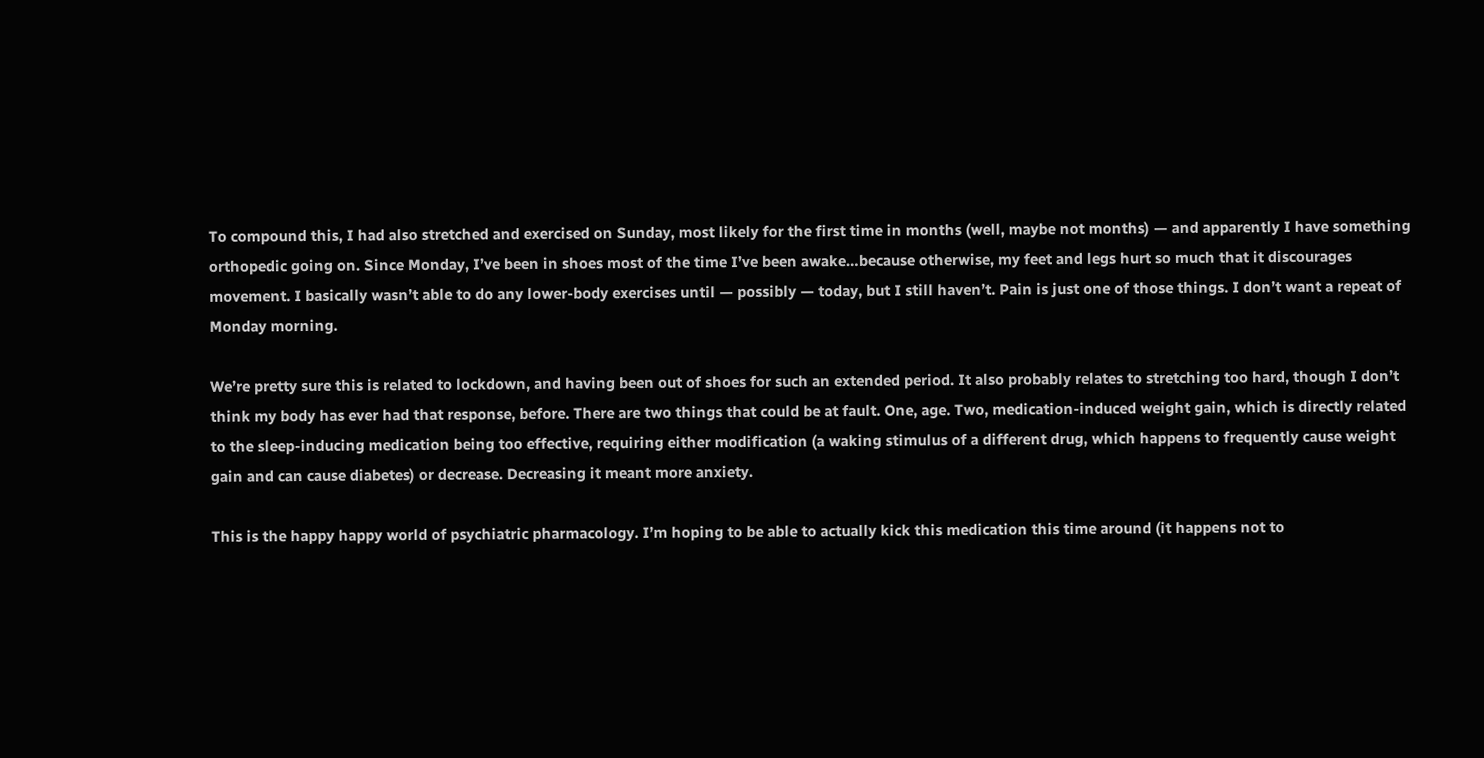To compound this, I had also stretched and exercised on Sunday, most likely for the first time in months (well, maybe not months) — and apparently I have something orthopedic going on. Since Monday, I’ve been in shoes most of the time I’ve been awake…because otherwise, my feet and legs hurt so much that it discourages movement. I basically wasn’t able to do any lower-body exercises until — possibly — today, but I still haven’t. Pain is just one of those things. I don’t want a repeat of Monday morning.

We’re pretty sure this is related to lockdown, and having been out of shoes for such an extended period. It also probably relates to stretching too hard, though I don’t think my body has ever had that response, before. There are two things that could be at fault. One, age. Two, medication-induced weight gain, which is directly related to the sleep-inducing medication being too effective, requiring either modification (a waking stimulus of a different drug, which happens to frequently cause weight gain and can cause diabetes) or decrease. Decreasing it meant more anxiety.

This is the happy happy world of psychiatric pharmacology. I’m hoping to be able to actually kick this medication this time around (it happens not to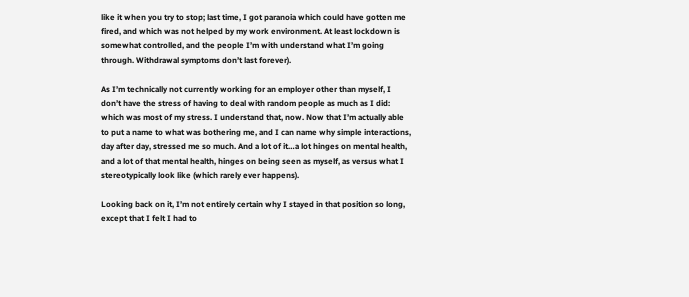like it when you try to stop; last time, I got paranoia which could have gotten me fired, and which was not helped by my work environment. At least lockdown is somewhat controlled, and the people I’m with understand what I’m going through. Withdrawal symptoms don’t last forever).

As I’m technically not currently working for an employer other than myself, I don’t have the stress of having to deal with random people as much as I did: which was most of my stress. I understand that, now. Now that I’m actually able to put a name to what was bothering me, and I can name why simple interactions, day after day, stressed me so much. And a lot of it…a lot hinges on mental health, and a lot of that mental health, hinges on being seen as myself, as versus what I stereotypically look like (which rarely ever happens).

Looking back on it, I’m not entirely certain why I stayed in that position so long, except that I felt I had to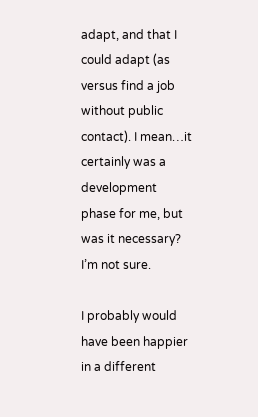adapt, and that I could adapt (as versus find a job without public contact). I mean…it certainly was a development phase for me, but was it necessary? I’m not sure.

I probably would have been happier in a different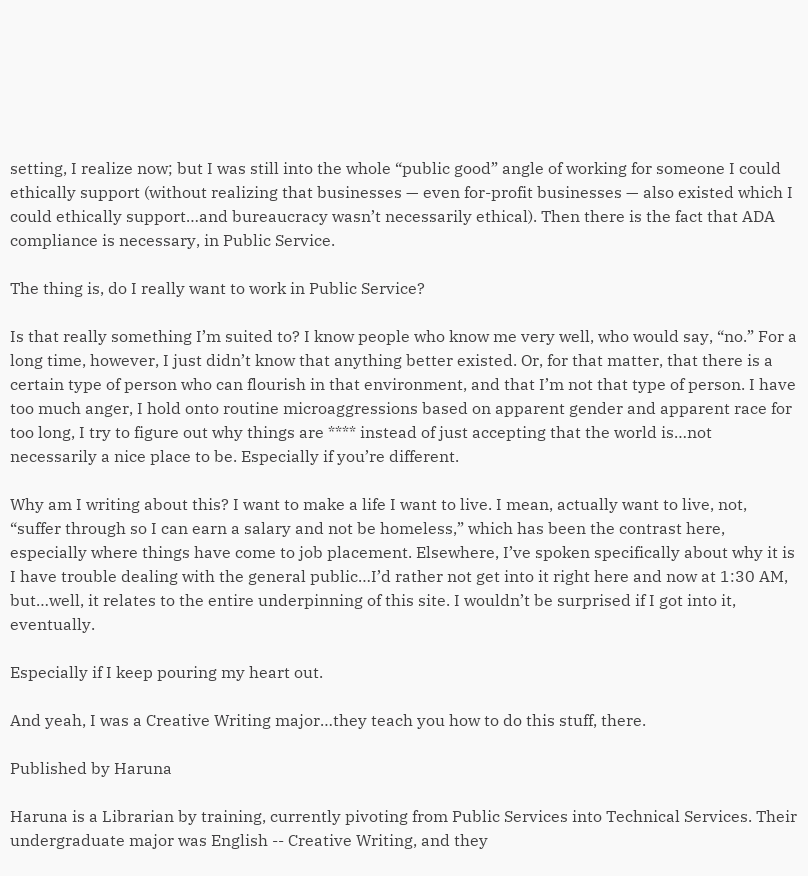setting, I realize now; but I was still into the whole “public good” angle of working for someone I could ethically support (without realizing that businesses — even for-profit businesses — also existed which I could ethically support…and bureaucracy wasn’t necessarily ethical). Then there is the fact that ADA compliance is necessary, in Public Service.

The thing is, do I really want to work in Public Service?

Is that really something I’m suited to? I know people who know me very well, who would say, “no.” For a long time, however, I just didn’t know that anything better existed. Or, for that matter, that there is a certain type of person who can flourish in that environment, and that I’m not that type of person. I have too much anger, I hold onto routine microaggressions based on apparent gender and apparent race for too long, I try to figure out why things are **** instead of just accepting that the world is…not necessarily a nice place to be. Especially if you’re different.

Why am I writing about this? I want to make a life I want to live. I mean, actually want to live, not, “suffer through so I can earn a salary and not be homeless,” which has been the contrast here, especially where things have come to job placement. Elsewhere, I’ve spoken specifically about why it is I have trouble dealing with the general public…I’d rather not get into it right here and now at 1:30 AM, but…well, it relates to the entire underpinning of this site. I wouldn’t be surprised if I got into it, eventually.

Especially if I keep pouring my heart out.

And yeah, I was a Creative Writing major…they teach you how to do this stuff, there.

Published by Haruna

Haruna is a Librarian by training, currently pivoting from Public Services into Technical Services. Their undergraduate major was English -- Creative Writing, and they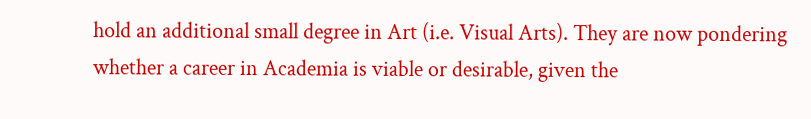hold an additional small degree in Art (i.e. Visual Arts). They are now pondering whether a career in Academia is viable or desirable, given the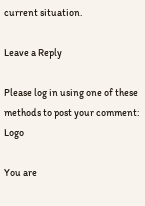current situation.

Leave a Reply

Please log in using one of these methods to post your comment: Logo

You are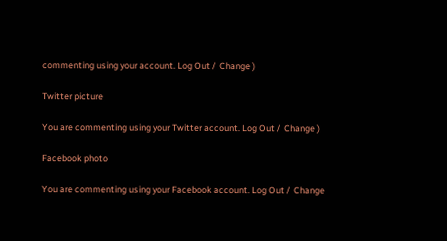commenting using your account. Log Out /  Change )

Twitter picture

You are commenting using your Twitter account. Log Out /  Change )

Facebook photo

You are commenting using your Facebook account. Log Out /  Change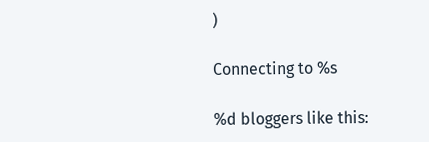)

Connecting to %s

%d bloggers like this: